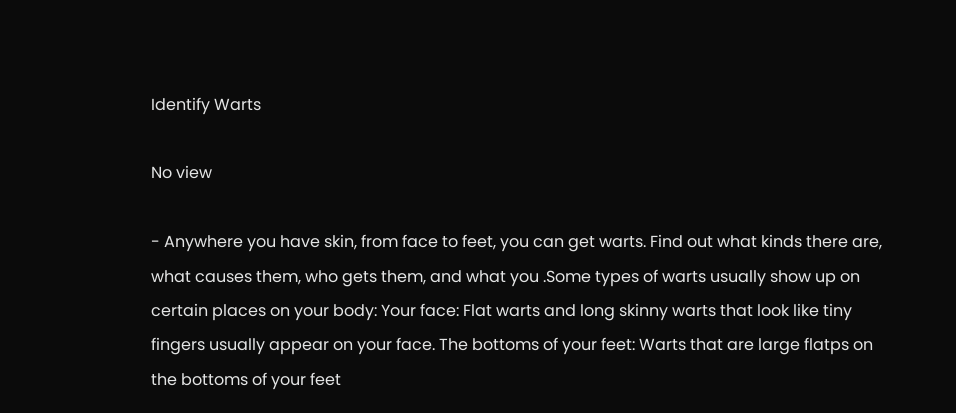Identify Warts

No view

- Anywhere you have skin, from face to feet, you can get warts. Find out what kinds there are, what causes them, who gets them, and what you .Some types of warts usually show up on certain places on your body: Your face: Flat warts and long skinny warts that look like tiny fingers usually appear on your face. The bottoms of your feet: Warts that are large flatps on the bottoms of your feet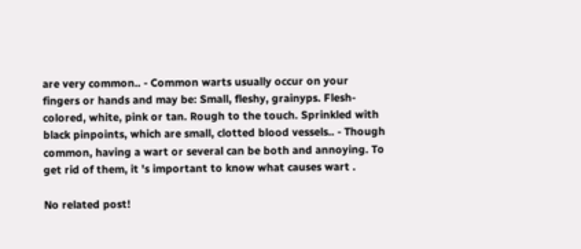are very common.. - Common warts usually occur on your fingers or hands and may be: Small, fleshy, grainyps. Flesh-colored, white, pink or tan. Rough to the touch. Sprinkled with black pinpoints, which are small, clotted blood vessels.. - Though common, having a wart or several can be both and annoying. To get rid of them, it 's important to know what causes wart .

No related post!